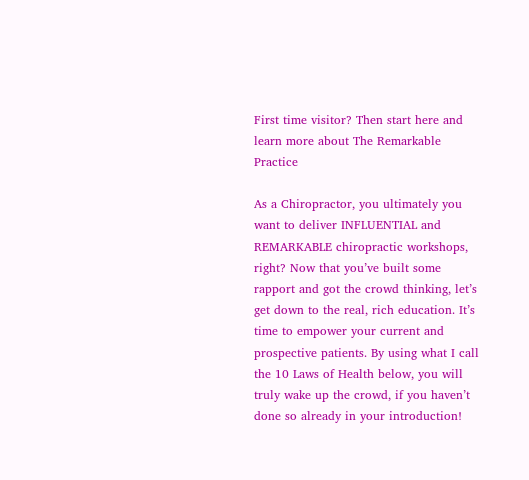First time visitor? Then start here and learn more about The Remarkable Practice

As a Chiropractor, you ultimately you want to deliver INFLUENTIAL and REMARKABLE chiropractic workshops, right? Now that you’ve built some rapport and got the crowd thinking, let’s get down to the real, rich education. It’s time to empower your current and prospective patients. By using what I call the 10 Laws of Health below, you will truly wake up the crowd, if you haven’t done so already in your introduction!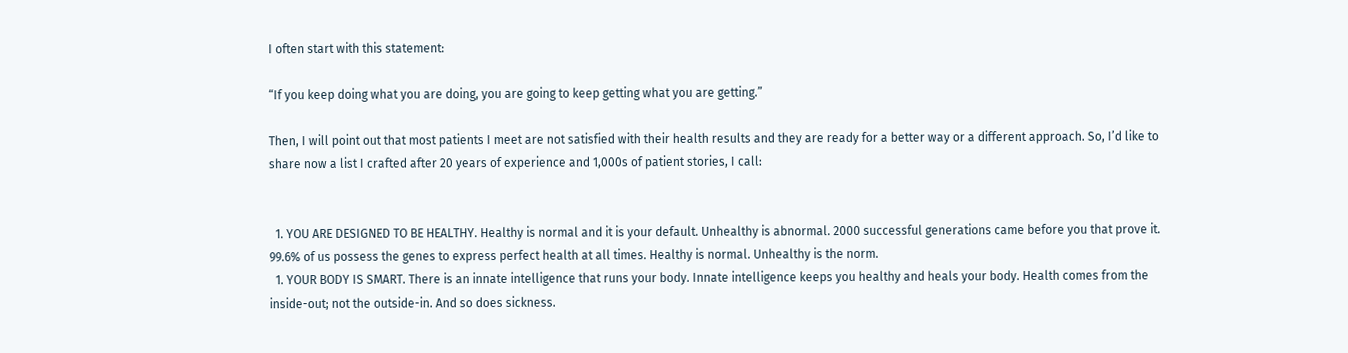I often start with this statement:

“If you keep doing what you are doing, you are going to keep getting what you are getting.”

Then, I will point out that most patients I meet are not satisfied with their health results and they are ready for a better way or a different approach. So, I’d like to share now a list I crafted after 20 years of experience and 1,000s of patient stories, I call:


  1. YOU ARE DESIGNED TO BE HEALTHY. Healthy is normal and it is your default. Unhealthy is abnormal. 2000 successful generations came before you that prove it. 99.6% of us possess the genes to express perfect health at all times. Healthy is normal. Unhealthy is the norm.
  1. YOUR BODY IS SMART. There is an innate intelligence that runs your body. Innate intelligence keeps you healthy and heals your body. Health comes from the inside-out; not the outside-in. And so does sickness.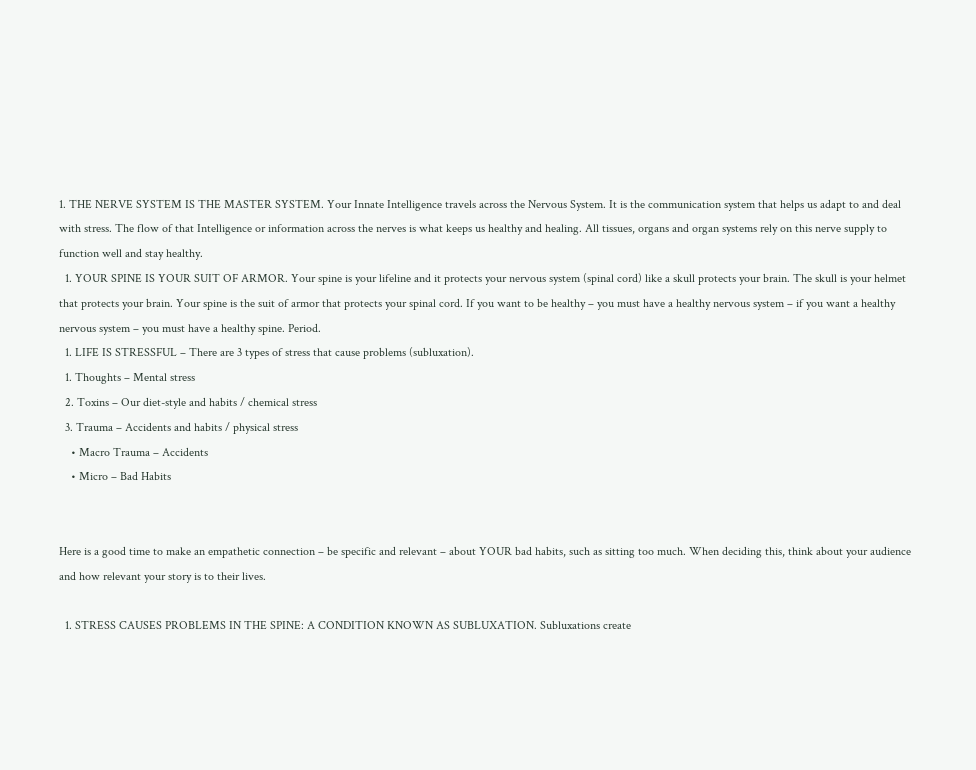1. THE NERVE SYSTEM IS THE MASTER SYSTEM. Your Innate Intelligence travels across the Nervous System. It is the communication system that helps us adapt to and deal with stress. The flow of that Intelligence or information across the nerves is what keeps us healthy and healing. All tissues, organs and organ systems rely on this nerve supply to function well and stay healthy.
  1. YOUR SPINE IS YOUR SUIT OF ARMOR. Your spine is your lifeline and it protects your nervous system (spinal cord) like a skull protects your brain. The skull is your helmet that protects your brain. Your spine is the suit of armor that protects your spinal cord. If you want to be healthy – you must have a healthy nervous system – if you want a healthy nervous system – you must have a healthy spine. Period.
  1. LIFE IS STRESSFUL – There are 3 types of stress that cause problems (subluxation).
  1. Thoughts – Mental stress
  2. Toxins – Our diet-style and habits / chemical stress
  3. Trauma – Accidents and habits / physical stress
    • Macro Trauma – Accidents
    • Micro – Bad Habits


Here is a good time to make an empathetic connection – be specific and relevant – about YOUR bad habits, such as sitting too much. When deciding this, think about your audience and how relevant your story is to their lives.

  1. STRESS CAUSES PROBLEMS IN THE SPINE: A CONDITION KNOWN AS SUBLUXATION. Subluxations create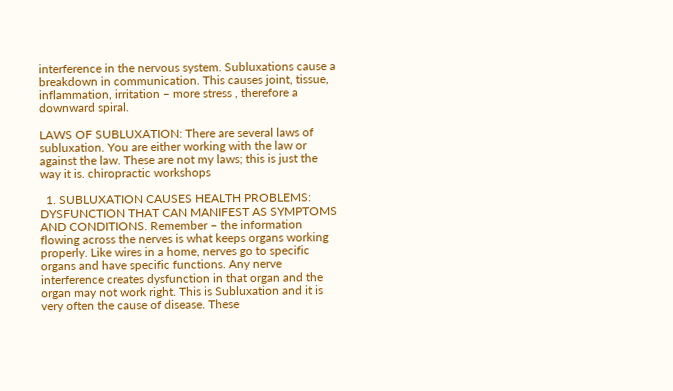interference in the nervous system. Subluxations cause a breakdown in communication. This causes joint, tissue, inflammation, irritation – more stress , therefore a downward spiral.

LAWS OF SUBLUXATION: There are several laws of subluxation. You are either working with the law or against the law. These are not my laws; this is just the way it is. chiropractic workshops

  1. SUBLUXATION CAUSES HEALTH PROBLEMS: DYSFUNCTION THAT CAN MANIFEST AS SYMPTOMS AND CONDITIONS. Remember – the information flowing across the nerves is what keeps organs working properly. Like wires in a home, nerves go to specific organs and have specific functions. Any nerve interference creates dysfunction in that organ and the organ may not work right. This is Subluxation and it is very often the cause of disease. These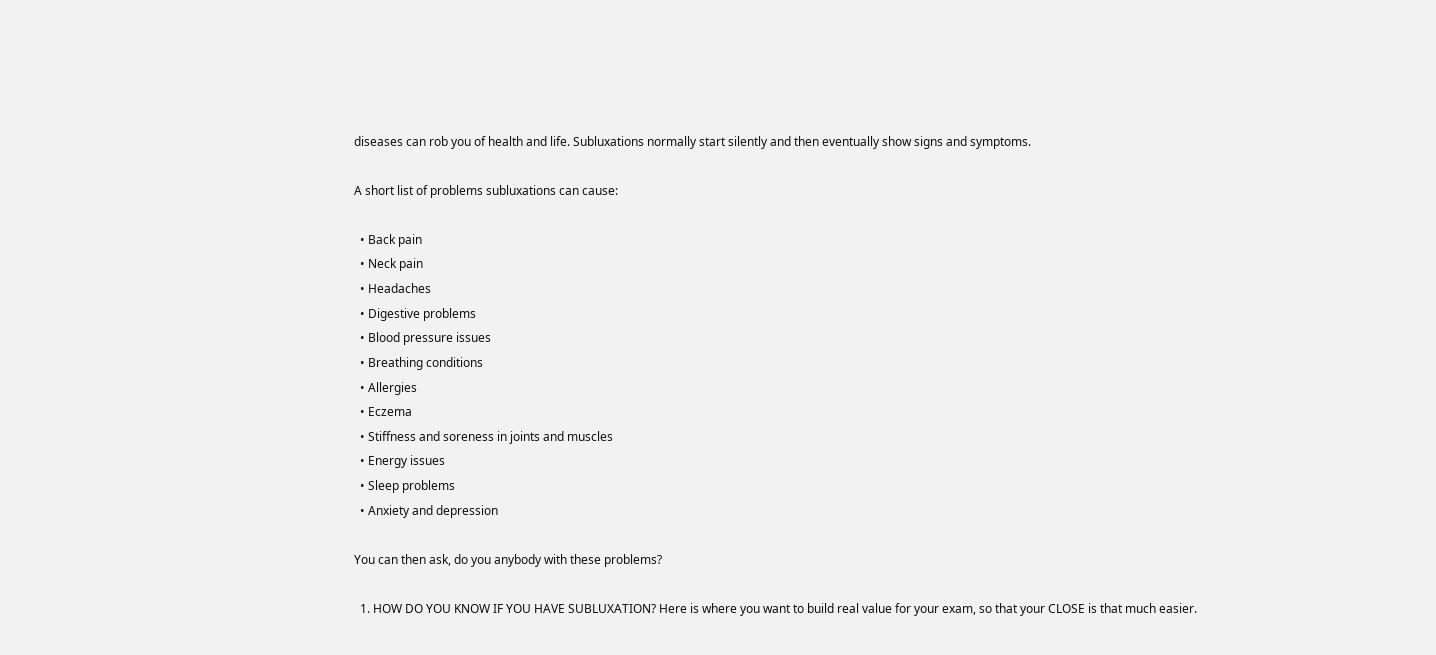diseases can rob you of health and life. Subluxations normally start silently and then eventually show signs and symptoms.

A short list of problems subluxations can cause:

  • Back pain
  • Neck pain
  • Headaches
  • Digestive problems
  • Blood pressure issues
  • Breathing conditions
  • Allergies
  • Eczema
  • Stiffness and soreness in joints and muscles
  • Energy issues
  • Sleep problems
  • Anxiety and depression

You can then ask, do you anybody with these problems?

  1. HOW DO YOU KNOW IF YOU HAVE SUBLUXATION? Here is where you want to build real value for your exam, so that your CLOSE is that much easier.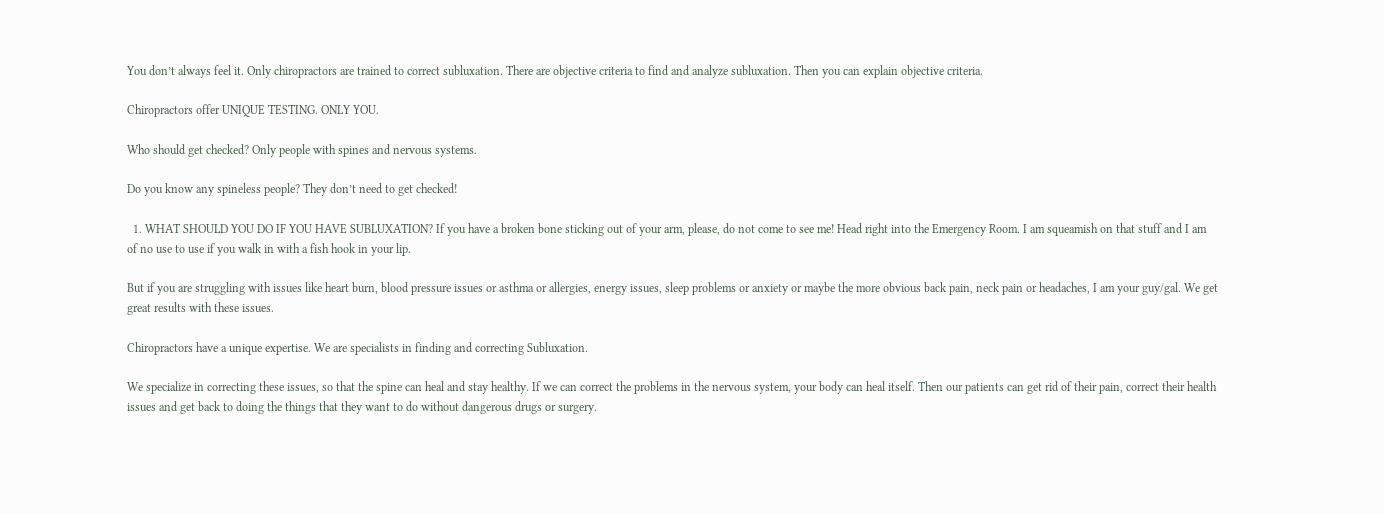You don’t always feel it. Only chiropractors are trained to correct subluxation. There are objective criteria to find and analyze subluxation. Then you can explain objective criteria.

Chiropractors offer UNIQUE TESTING. ONLY YOU.

Who should get checked? Only people with spines and nervous systems.

Do you know any spineless people? They don’t need to get checked!

  1. WHAT SHOULD YOU DO IF YOU HAVE SUBLUXATION? If you have a broken bone sticking out of your arm, please, do not come to see me! Head right into the Emergency Room. I am squeamish on that stuff and I am of no use to use if you walk in with a fish hook in your lip.

But if you are struggling with issues like heart burn, blood pressure issues or asthma or allergies, energy issues, sleep problems or anxiety or maybe the more obvious back pain, neck pain or headaches, I am your guy/gal. We get great results with these issues.

Chiropractors have a unique expertise. We are specialists in finding and correcting Subluxation.

We specialize in correcting these issues, so that the spine can heal and stay healthy. If we can correct the problems in the nervous system, your body can heal itself. Then our patients can get rid of their pain, correct their health issues and get back to doing the things that they want to do without dangerous drugs or surgery.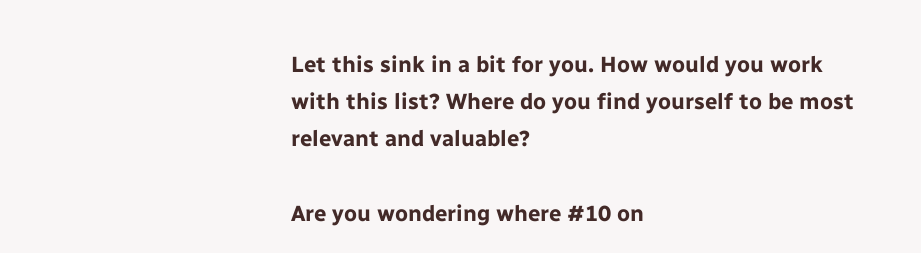Let this sink in a bit for you. How would you work with this list? Where do you find yourself to be most relevant and valuable?

Are you wondering where #10 on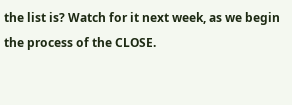the list is? Watch for it next week, as we begin the process of the CLOSE.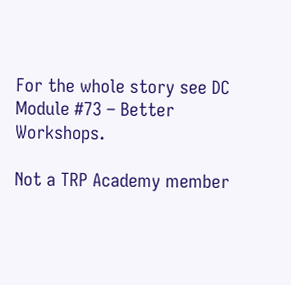For the whole story see DC Module #73 – Better Workshops.

Not a TRP Academy member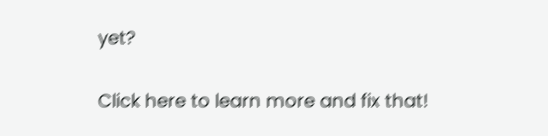yet?

Click here to learn more and fix that!